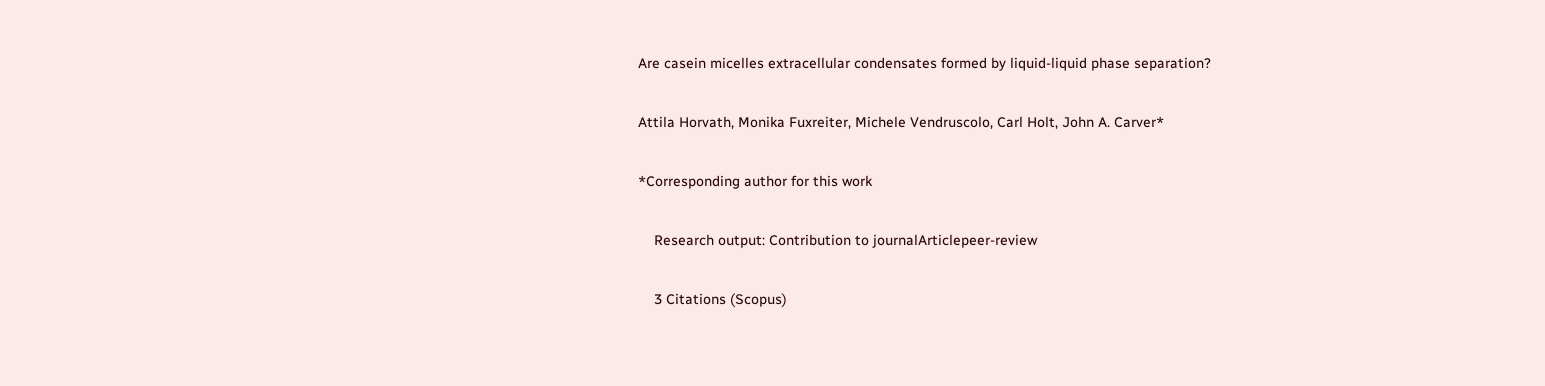Are casein micelles extracellular condensates formed by liquid-liquid phase separation?

Attila Horvath, Monika Fuxreiter, Michele Vendruscolo, Carl Holt, John A. Carver*

*Corresponding author for this work

    Research output: Contribution to journalArticlepeer-review

    3 Citations (Scopus)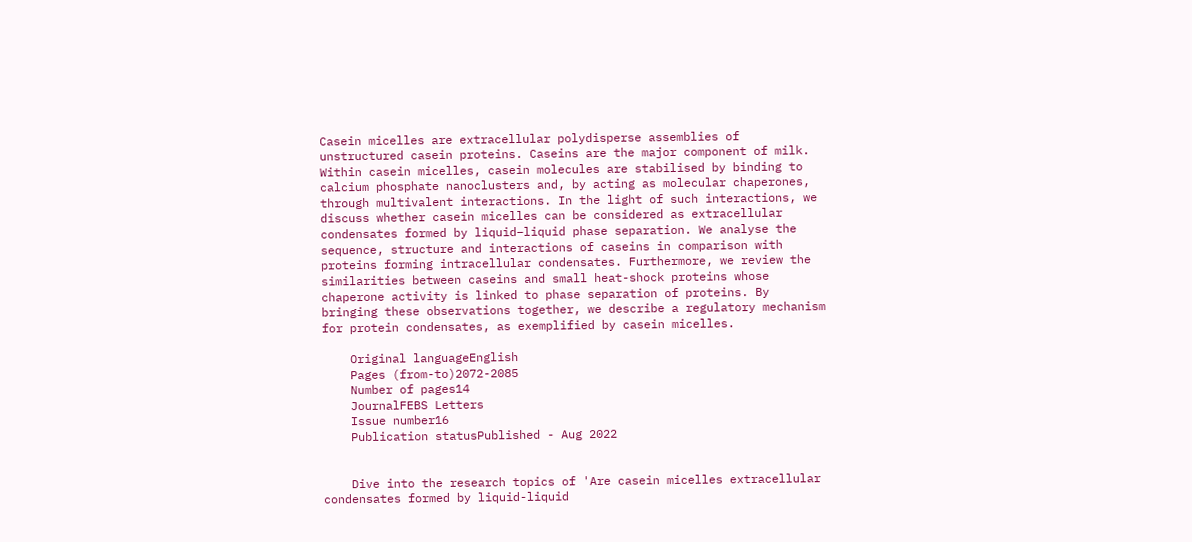Casein micelles are extracellular polydisperse assemblies of unstructured casein proteins. Caseins are the major component of milk. Within casein micelles, casein molecules are stabilised by binding to calcium phosphate nanoclusters and, by acting as molecular chaperones, through multivalent interactions. In the light of such interactions, we discuss whether casein micelles can be considered as extracellular condensates formed by liquid–liquid phase separation. We analyse the sequence, structure and interactions of caseins in comparison with proteins forming intracellular condensates. Furthermore, we review the similarities between caseins and small heat-shock proteins whose chaperone activity is linked to phase separation of proteins. By bringing these observations together, we describe a regulatory mechanism for protein condensates, as exemplified by casein micelles.

    Original languageEnglish
    Pages (from-to)2072-2085
    Number of pages14
    JournalFEBS Letters
    Issue number16
    Publication statusPublished - Aug 2022


    Dive into the research topics of 'Are casein micelles extracellular condensates formed by liquid-liquid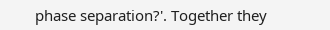phase separation?'. Together they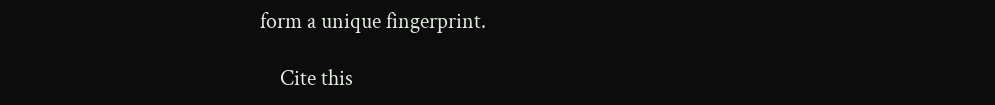form a unique fingerprint.

    Cite this